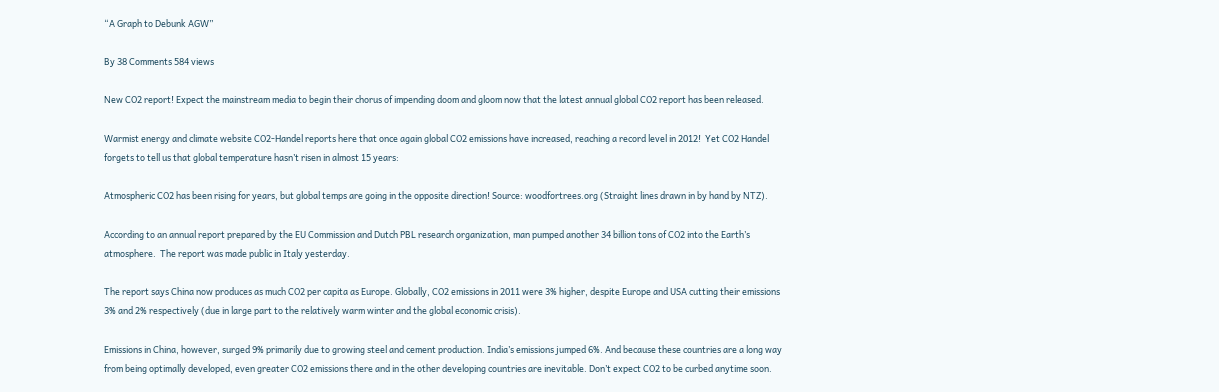“A Graph to Debunk AGW”

By 38 Comments 584 views

New CO2 report! Expect the mainstream media to begin their chorus of impending doom and gloom now that the latest annual global CO2 report has been released.

Warmist energy and climate website CO2-Handel reports here that once again global CO2 emissions have increased, reaching a record level in 2012!  Yet CO2 Handel forgets to tell us that global temperature hasn’t risen in almost 15 years:

Atmospheric CO2 has been rising for years, but global temps are going in the opposite direction! Source: woodfortrees.org (Straight lines drawn in by hand by NTZ).

According to an annual report prepared by the EU Commission and Dutch PBL research organization, man pumped another 34 billion tons of CO2 into the Earth’s atmosphere.  The report was made public in Italy yesterday.

The report says China now produces as much CO2 per capita as Europe. Globally, CO2 emissions in 2011 were 3% higher, despite Europe and USA cutting their emissions 3% and 2% respectively (due in large part to the relatively warm winter and the global economic crisis).

Emissions in China, however, surged 9% primarily due to growing steel and cement production. India’s emissions jumped 6%. And because these countries are a long way from being optimally developed, even greater CO2 emissions there and in the other developing countries are inevitable. Don’t expect CO2 to be curbed anytime soon.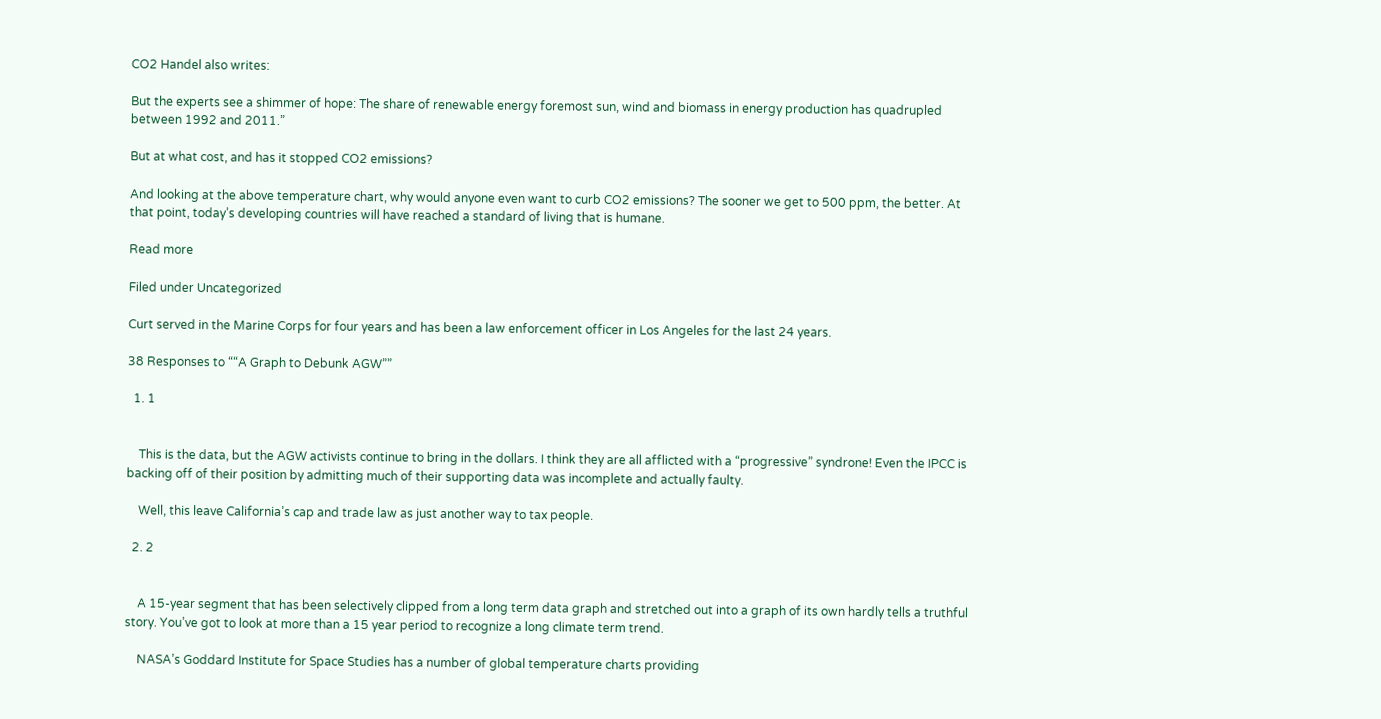CO2 Handel also writes:

But the experts see a shimmer of hope: The share of renewable energy foremost sun, wind and biomass in energy production has quadrupled between 1992 and 2011.”

But at what cost, and has it stopped CO2 emissions?

And looking at the above temperature chart, why would anyone even want to curb CO2 emissions? The sooner we get to 500 ppm, the better. At that point, today’s developing countries will have reached a standard of living that is humane.

Read more

Filed under Uncategorized

Curt served in the Marine Corps for four years and has been a law enforcement officer in Los Angeles for the last 24 years.

38 Responses to ““A Graph to Debunk AGW””

  1. 1


    This is the data, but the AGW activists continue to bring in the dollars. I think they are all afflicted with a “progressive” syndrone! Even the IPCC is backing off of their position by admitting much of their supporting data was incomplete and actually faulty.

    Well, this leave California’s cap and trade law as just another way to tax people.

  2. 2


    A 15-year segment that has been selectively clipped from a long term data graph and stretched out into a graph of its own hardly tells a truthful story. You’ve got to look at more than a 15 year period to recognize a long climate term trend.

    NASA’s Goddard Institute for Space Studies has a number of global temperature charts providing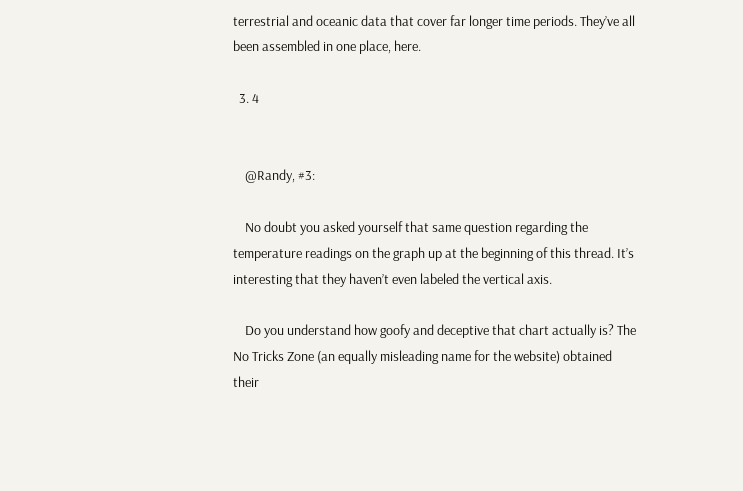terrestrial and oceanic data that cover far longer time periods. They’ve all been assembled in one place, here.

  3. 4


    @Randy, #3:

    No doubt you asked yourself that same question regarding the temperature readings on the graph up at the beginning of this thread. It’s interesting that they haven’t even labeled the vertical axis.

    Do you understand how goofy and deceptive that chart actually is? The No Tricks Zone (an equally misleading name for the website) obtained their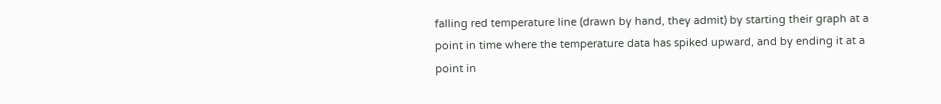falling red temperature line (drawn by hand, they admit) by starting their graph at a point in time where the temperature data has spiked upward, and by ending it at a point in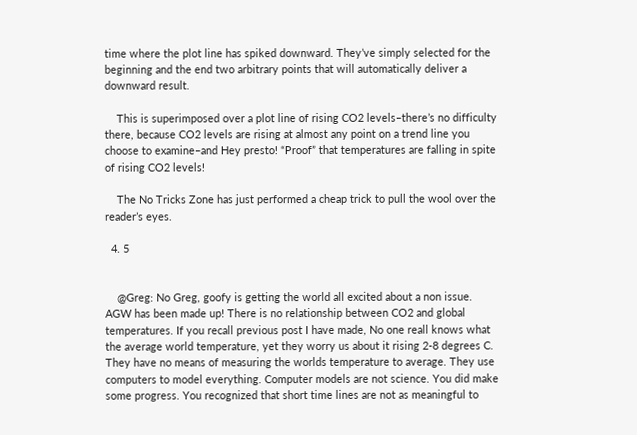time where the plot line has spiked downward. They’ve simply selected for the beginning and the end two arbitrary points that will automatically deliver a downward result.

    This is superimposed over a plot line of rising CO2 levels–there’s no difficulty there, because CO2 levels are rising at almost any point on a trend line you choose to examine–and Hey presto! “Proof” that temperatures are falling in spite of rising CO2 levels!

    The No Tricks Zone has just performed a cheap trick to pull the wool over the reader’s eyes.

  4. 5


    @Greg: No Greg, goofy is getting the world all excited about a non issue. AGW has been made up! There is no relationship between CO2 and global temperatures. If you recall previous post I have made, No one reall knows what the average world temperature, yet they worry us about it rising 2-8 degrees C. They have no means of measuring the worlds temperature to average. They use computers to model everything. Computer models are not science. You did make some progress. You recognized that short time lines are not as meaningful to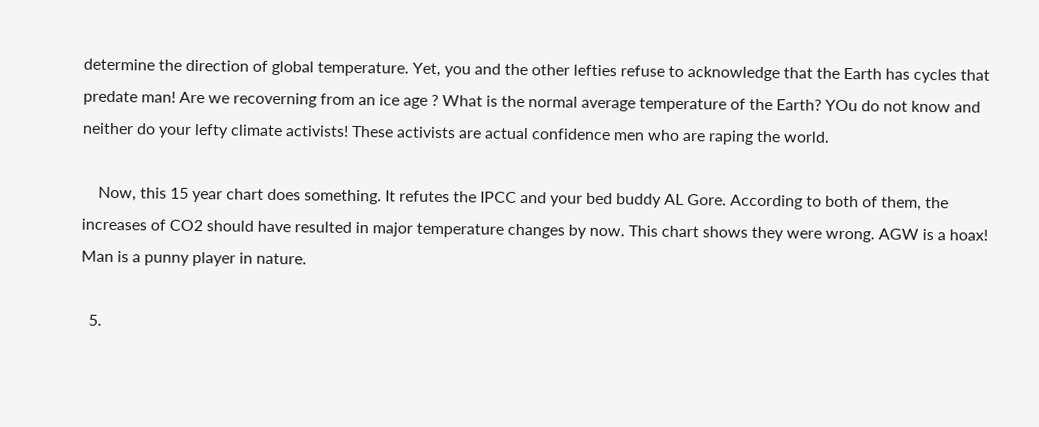determine the direction of global temperature. Yet, you and the other lefties refuse to acknowledge that the Earth has cycles that predate man! Are we recoverning from an ice age ? What is the normal average temperature of the Earth? YOu do not know and neither do your lefty climate activists! These activists are actual confidence men who are raping the world.

    Now, this 15 year chart does something. It refutes the IPCC and your bed buddy AL Gore. According to both of them, the increases of CO2 should have resulted in major temperature changes by now. This chart shows they were wrong. AGW is a hoax! Man is a punny player in nature.

  5.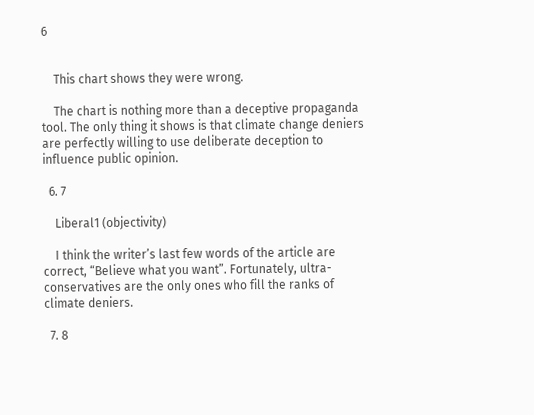6


    This chart shows they were wrong.

    The chart is nothing more than a deceptive propaganda tool. The only thing it shows is that climate change deniers are perfectly willing to use deliberate deception to influence public opinion.

  6. 7

    Liberal1 (objectivity)

    I think the writer’s last few words of the article are correct, “Believe what you want”. Fortunately, ultra-conservatives are the only ones who fill the ranks of climate deniers.

  7. 8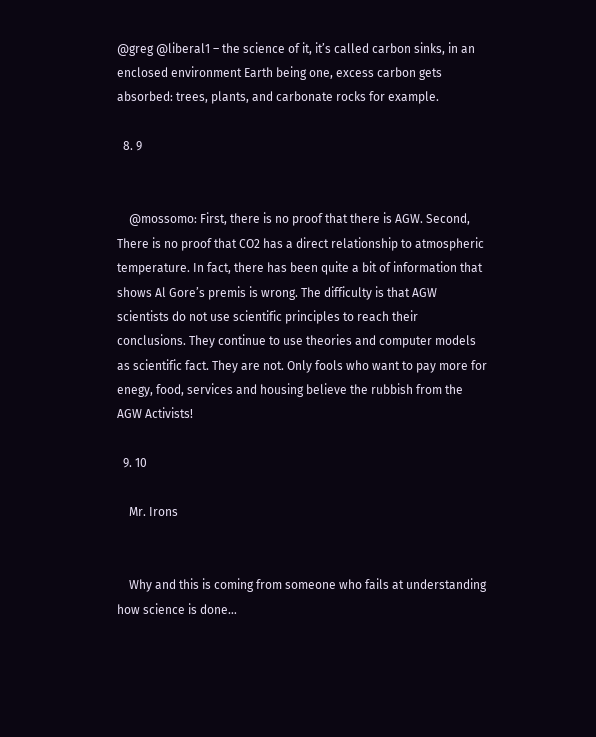@greg @liberal1 – the science of it, it’s called carbon sinks, in an enclosed environment Earth being one, excess carbon gets absorbed: trees, plants, and carbonate rocks for example.

  8. 9


    @mossomo: First, there is no proof that there is AGW. Second, There is no proof that CO2 has a direct relationship to atmospheric temperature. In fact, there has been quite a bit of information that shows Al Gore’s premis is wrong. The difficulty is that AGW scientists do not use scientific principles to reach their conclusions. They continue to use theories and computer models as scientific fact. They are not. Only fools who want to pay more for enegy, food, services and housing believe the rubbish from the AGW Activists!

  9. 10

    Mr. Irons


    Why and this is coming from someone who fails at understanding how science is done…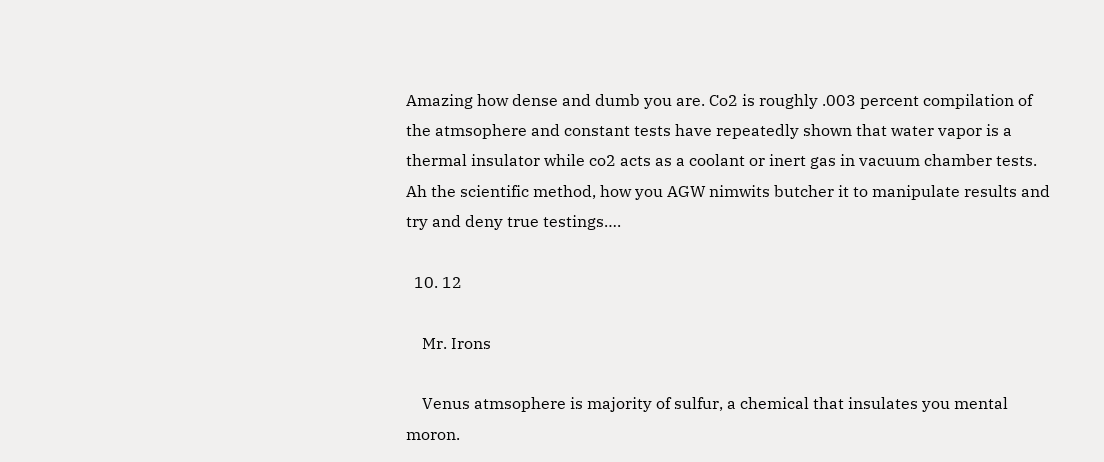Amazing how dense and dumb you are. Co2 is roughly .003 percent compilation of the atmsophere and constant tests have repeatedly shown that water vapor is a thermal insulator while co2 acts as a coolant or inert gas in vacuum chamber tests. Ah the scientific method, how you AGW nimwits butcher it to manipulate results and try and deny true testings….

  10. 12

    Mr. Irons

    Venus atmsophere is majority of sulfur, a chemical that insulates you mental moron.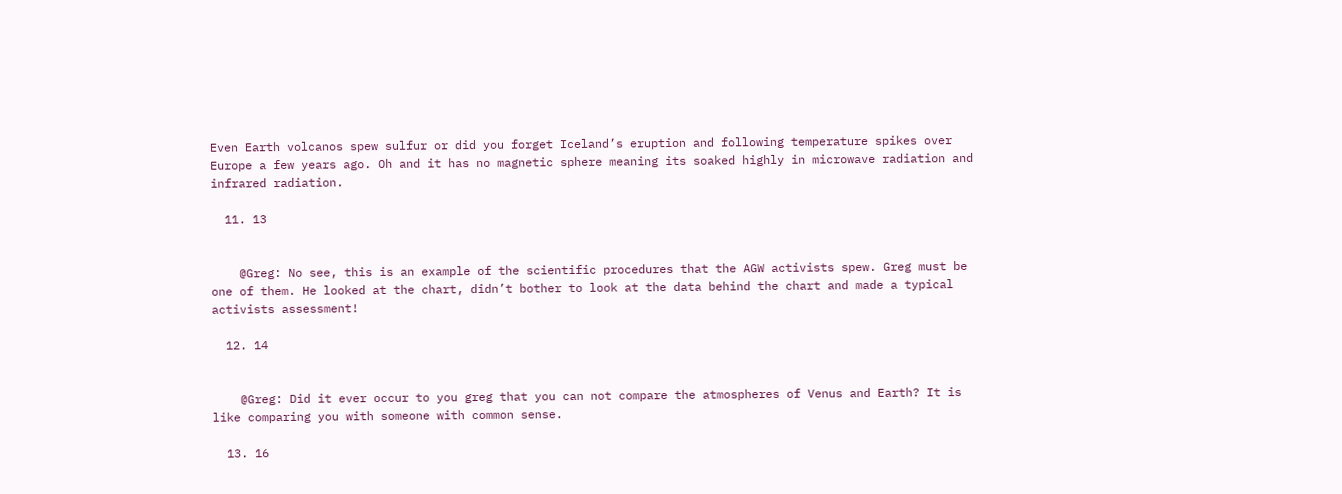Even Earth volcanos spew sulfur or did you forget Iceland’s eruption and following temperature spikes over Europe a few years ago. Oh and it has no magnetic sphere meaning its soaked highly in microwave radiation and infrared radiation.

  11. 13


    @Greg: No see, this is an example of the scientific procedures that the AGW activists spew. Greg must be one of them. He looked at the chart, didn’t bother to look at the data behind the chart and made a typical activists assessment!

  12. 14


    @Greg: Did it ever occur to you greg that you can not compare the atmospheres of Venus and Earth? It is like comparing you with someone with common sense.

  13. 16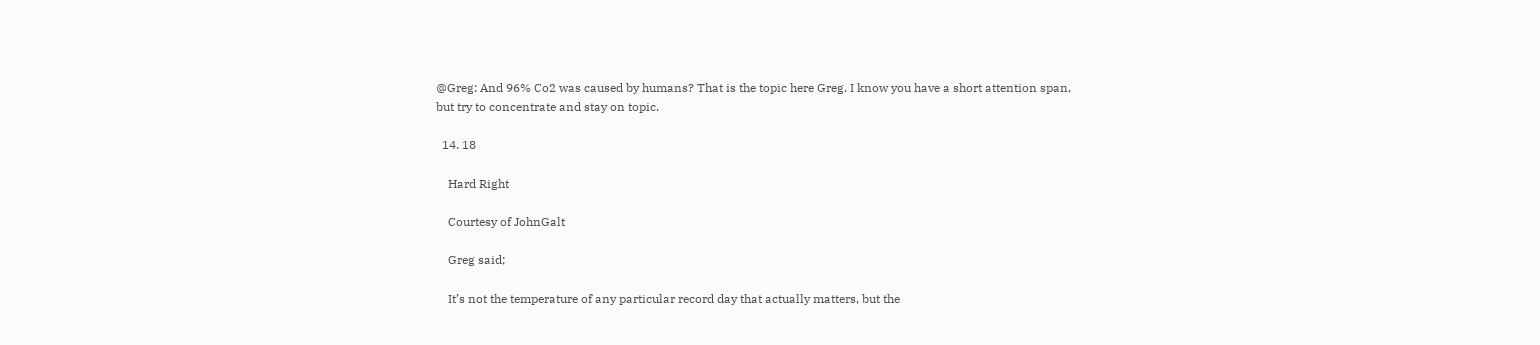@Greg: And 96% Co2 was caused by humans? That is the topic here Greg. I know you have a short attention span, but try to concentrate and stay on topic.

  14. 18

    Hard Right

    Courtesy of JohnGalt

    Greg said;

    It’s not the temperature of any particular record day that actually matters, but the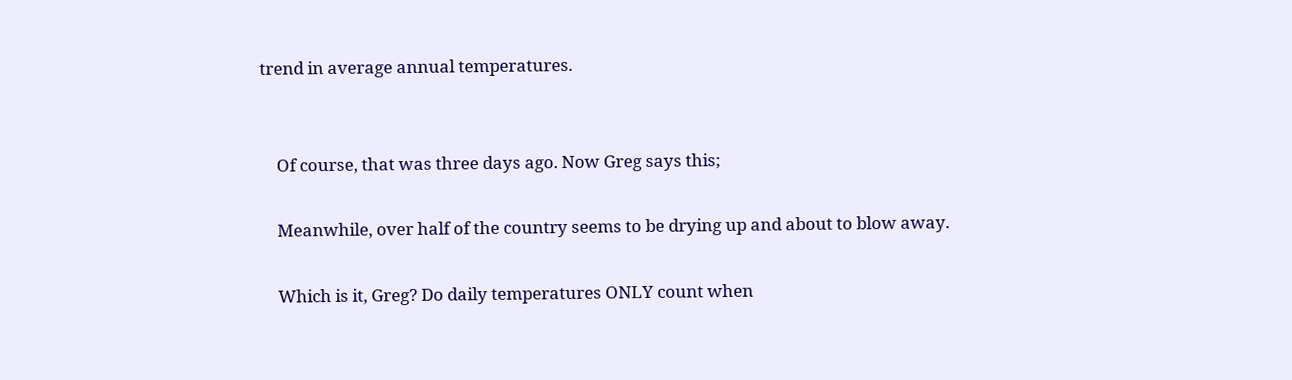trend in average annual temperatures.


    Of course, that was three days ago. Now Greg says this;

    Meanwhile, over half of the country seems to be drying up and about to blow away.

    Which is it, Greg? Do daily temperatures ONLY count when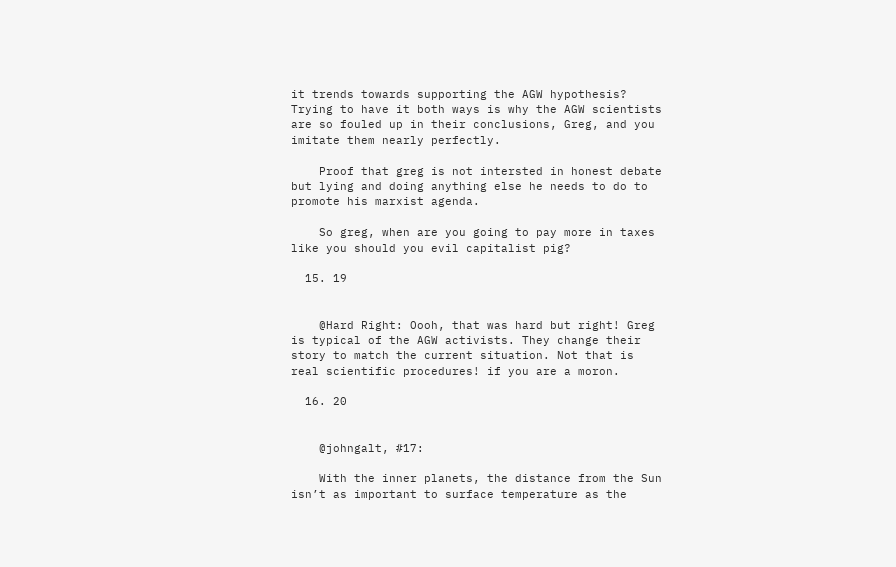it trends towards supporting the AGW hypothesis? Trying to have it both ways is why the AGW scientists are so fouled up in their conclusions, Greg, and you imitate them nearly perfectly.

    Proof that greg is not intersted in honest debate but lying and doing anything else he needs to do to promote his marxist agenda.

    So greg, when are you going to pay more in taxes like you should you evil capitalist pig?

  15. 19


    @Hard Right: Oooh, that was hard but right! Greg is typical of the AGW activists. They change their story to match the current situation. Not that is real scientific procedures! if you are a moron.

  16. 20


    @johngalt, #17:

    With the inner planets, the distance from the Sun isn’t as important to surface temperature as the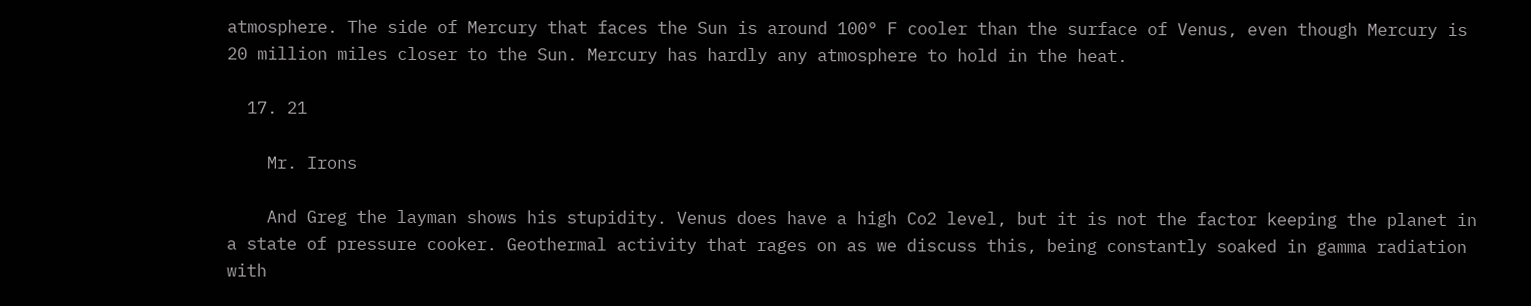atmosphere. The side of Mercury that faces the Sun is around 100° F cooler than the surface of Venus, even though Mercury is 20 million miles closer to the Sun. Mercury has hardly any atmosphere to hold in the heat.

  17. 21

    Mr. Irons

    And Greg the layman shows his stupidity. Venus does have a high Co2 level, but it is not the factor keeping the planet in a state of pressure cooker. Geothermal activity that rages on as we discuss this, being constantly soaked in gamma radiation with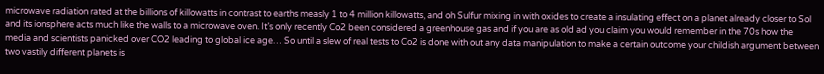microwave radiation rated at the billions of killowatts in contrast to earths measly 1 to 4 million killowatts, and oh Sulfur mixing in with oxides to create a insulating effect on a planet already closer to Sol and its ionsphere acts much like the walls to a microwave oven. It’s only recently Co2 been considered a greenhouse gas and if you are as old ad you claim you would remember in the 70s how the media and scientists panicked over CO2 leading to global ice age… So until a slew of real tests to Co2 is done with out any data manipulation to make a certain outcome your childish argument between two vastily different planets is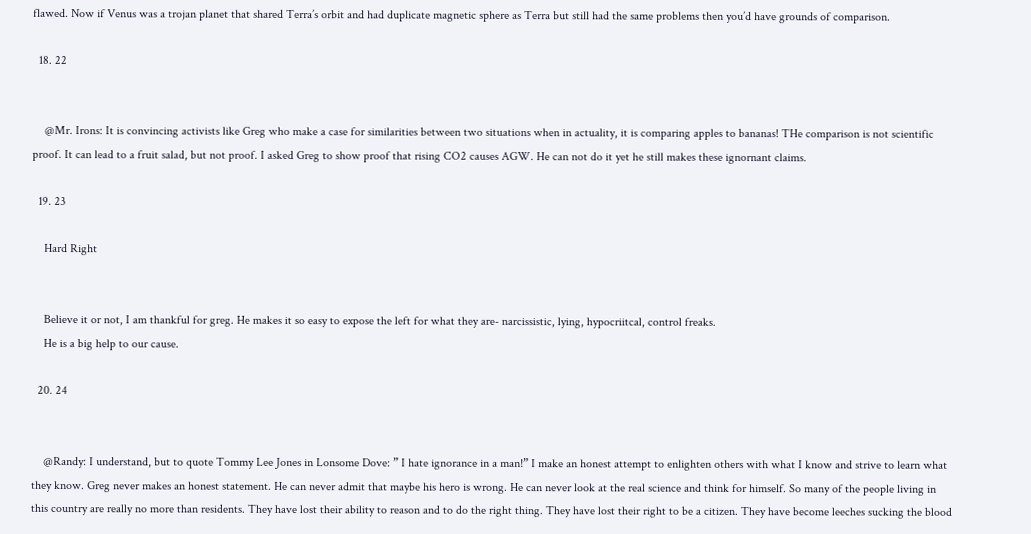flawed. Now if Venus was a trojan planet that shared Terra’s orbit and had duplicate magnetic sphere as Terra but still had the same problems then you’d have grounds of comparison.

  18. 22


    @Mr. Irons: It is convincing activists like Greg who make a case for similarities between two situations when in actuality, it is comparing apples to bananas! THe comparison is not scientific proof. It can lead to a fruit salad, but not proof. I asked Greg to show proof that rising CO2 causes AGW. He can not do it yet he still makes these ignornant claims.

  19. 23

    Hard Right


    Believe it or not, I am thankful for greg. He makes it so easy to expose the left for what they are- narcissistic, lying, hypocriitcal, control freaks.
    He is a big help to our cause.

  20. 24


    @Randy: I understand, but to quote Tommy Lee Jones in Lonsome Dove: ” I hate ignorance in a man!” I make an honest attempt to enlighten others with what I know and strive to learn what they know. Greg never makes an honest statement. He can never admit that maybe his hero is wrong. He can never look at the real science and think for himself. So many of the people living in this country are really no more than residents. They have lost their ability to reason and to do the right thing. They have lost their right to be a citizen. They have become leeches sucking the blood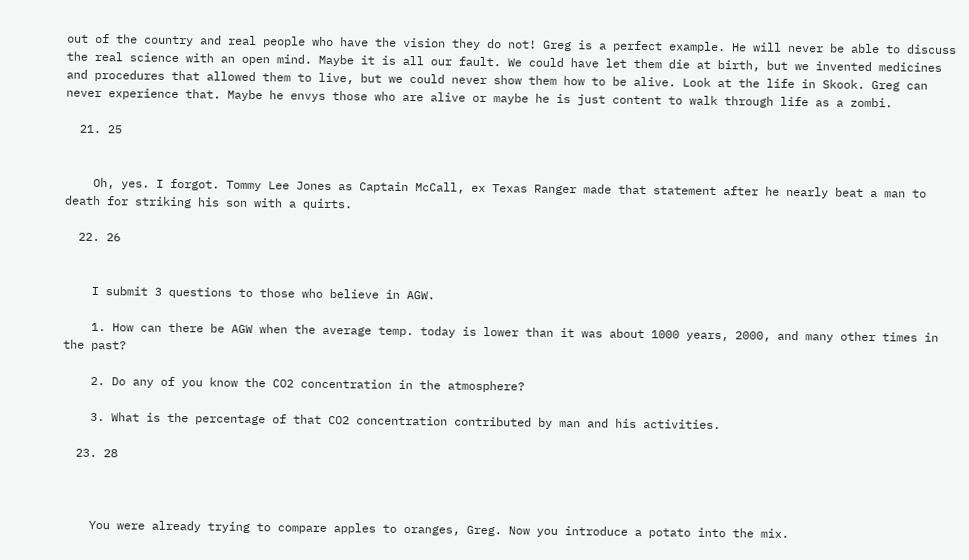out of the country and real people who have the vision they do not! Greg is a perfect example. He will never be able to discuss the real science with an open mind. Maybe it is all our fault. We could have let them die at birth, but we invented medicines and procedures that allowed them to live, but we could never show them how to be alive. Look at the life in Skook. Greg can never experience that. Maybe he envys those who are alive or maybe he is just content to walk through life as a zombi.

  21. 25


    Oh, yes. I forgot. Tommy Lee Jones as Captain McCall, ex Texas Ranger made that statement after he nearly beat a man to death for striking his son with a quirts.

  22. 26


    I submit 3 questions to those who believe in AGW.

    1. How can there be AGW when the average temp. today is lower than it was about 1000 years, 2000, and many other times in the past?

    2. Do any of you know the CO2 concentration in the atmosphere?

    3. What is the percentage of that CO2 concentration contributed by man and his activities.

  23. 28



    You were already trying to compare apples to oranges, Greg. Now you introduce a potato into the mix.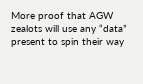More proof that AGW zealots will use any “data” present to spin their way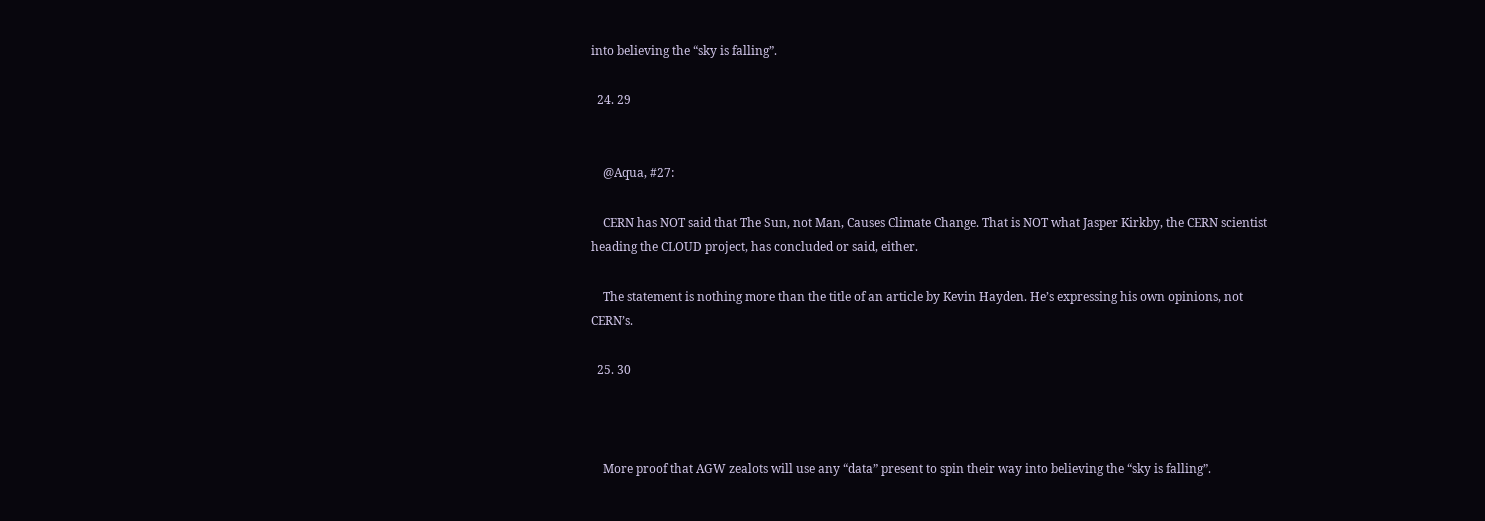into believing the “sky is falling”.

  24. 29


    @Aqua, #27:

    CERN has NOT said that The Sun, not Man, Causes Climate Change. That is NOT what Jasper Kirkby, the CERN scientist heading the CLOUD project, has concluded or said, either.

    The statement is nothing more than the title of an article by Kevin Hayden. He’s expressing his own opinions, not CERN’s.

  25. 30



    More proof that AGW zealots will use any “data” present to spin their way into believing the “sky is falling”.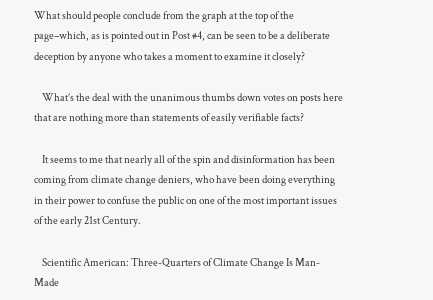What should people conclude from the graph at the top of the page–which, as is pointed out in Post #4, can be seen to be a deliberate deception by anyone who takes a moment to examine it closely?

    What’s the deal with the unanimous thumbs down votes on posts here that are nothing more than statements of easily verifiable facts?

    It seems to me that nearly all of the spin and disinformation has been coming from climate change deniers, who have been doing everything in their power to confuse the public on one of the most important issues of the early 21st Century.

    Scientific American: Three-Quarters of Climate Change Is Man-Made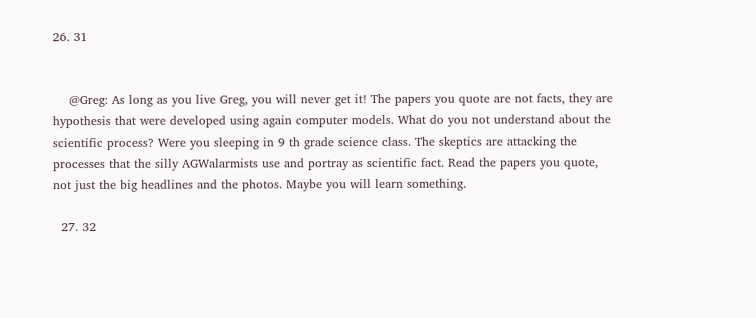26. 31


    @Greg: As long as you live Greg, you will never get it! The papers you quote are not facts, they are hypothesis that were developed using again computer models. What do you not understand about the scientific process? Were you sleeping in 9 th grade science class. The skeptics are attacking the processes that the silly AGWalarmists use and portray as scientific fact. Read the papers you quote, not just the big headlines and the photos. Maybe you will learn something.

  27. 32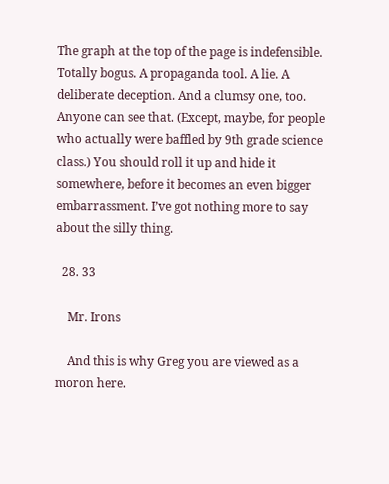The graph at the top of the page is indefensible. Totally bogus. A propaganda tool. A lie. A deliberate deception. And a clumsy one, too. Anyone can see that. (Except, maybe, for people who actually were baffled by 9th grade science class.) You should roll it up and hide it somewhere, before it becomes an even bigger embarrassment. I’ve got nothing more to say about the silly thing.

  28. 33

    Mr. Irons

    And this is why Greg you are viewed as a moron here.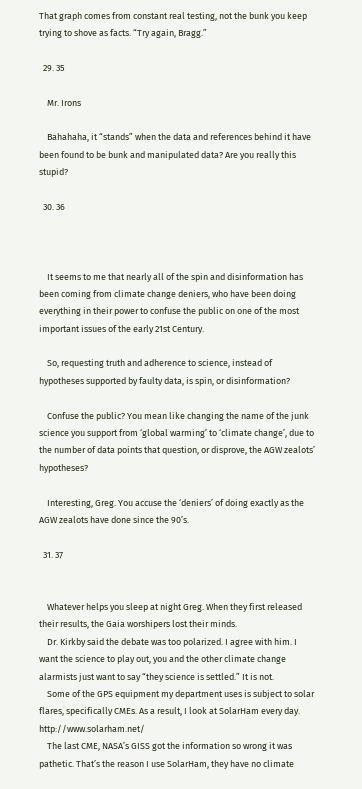That graph comes from constant real testing, not the bunk you keep trying to shove as facts. “Try again, Bragg.”

  29. 35

    Mr. Irons

    Bahahaha, it “stands” when the data and references behind it have been found to be bunk and manipulated data? Are you really this stupid?

  30. 36



    It seems to me that nearly all of the spin and disinformation has been coming from climate change deniers, who have been doing everything in their power to confuse the public on one of the most important issues of the early 21st Century.

    So, requesting truth and adherence to science, instead of hypotheses supported by faulty data, is spin, or disinformation?

    Confuse the public? You mean like changing the name of the junk science you support from ‘global warming’ to ‘climate change’, due to the number of data points that question, or disprove, the AGW zealots’ hypotheses?

    Interesting, Greg. You accuse the ‘deniers’ of doing exactly as the AGW zealots have done since the 90’s.

  31. 37


    Whatever helps you sleep at night Greg. When they first released their results, the Gaia worshipers lost their minds.
    Dr. Kirkby said the debate was too polarized. I agree with him. I want the science to play out, you and the other climate change alarmists just want to say “they science is settled.” It is not.
    Some of the GPS equipment my department uses is subject to solar flares, specifically CMEs. As a result, I look at SolarHam every day. http://www.solarham.net/
    The last CME, NASA’s GISS got the information so wrong it was pathetic. That’s the reason I use SolarHam, they have no climate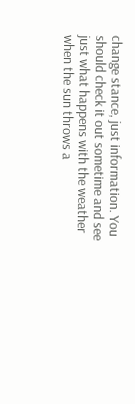change stance, just information. You should check it out sometime and see just what happens with the weather when the sun throws a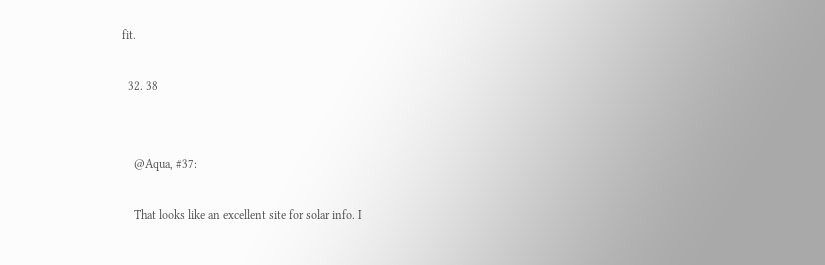fit.

  32. 38


    @Aqua, #37:

    That looks like an excellent site for solar info. I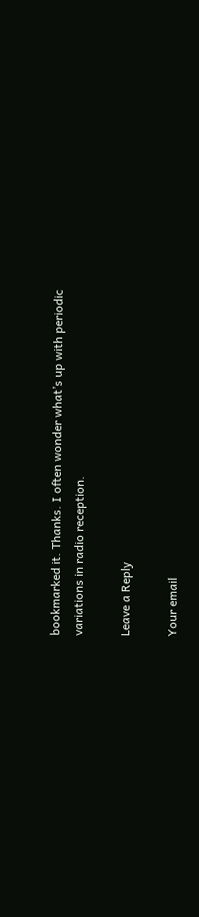bookmarked it. Thanks. I often wonder what’s up with periodic variations in radio reception.

Leave a Reply

Your email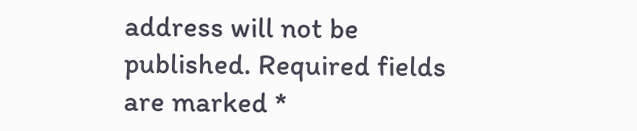address will not be published. Required fields are marked *